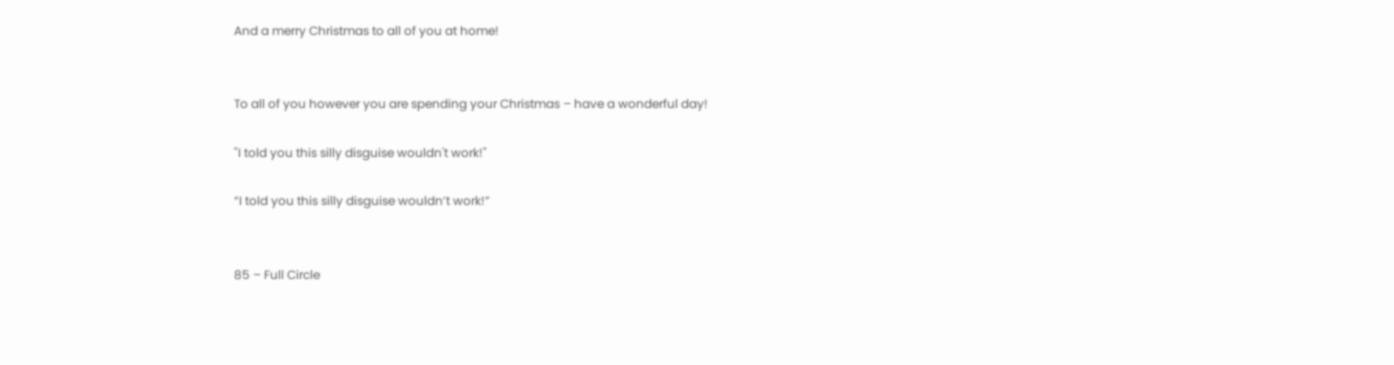And a merry Christmas to all of you at home!


To all of you however you are spending your Christmas – have a wonderful day!

"I told you this silly disguise wouldn't work!"

“I told you this silly disguise wouldn’t work!”


85 – Full Circle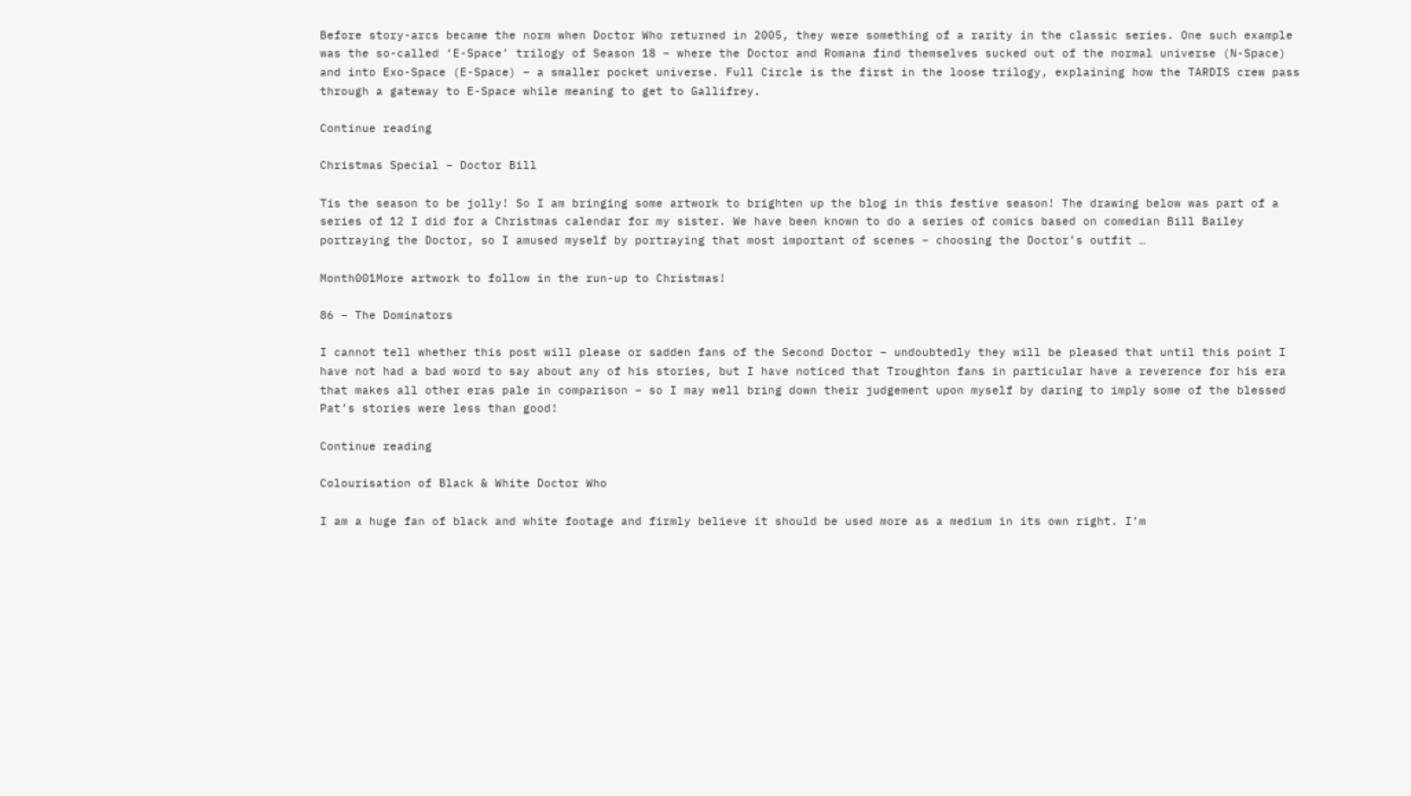Before story-arcs became the norm when Doctor Who returned in 2005, they were something of a rarity in the classic series. One such example was the so-called ‘E-Space’ trilogy of Season 18 – where the Doctor and Romana find themselves sucked out of the normal universe (N-Space) and into Exo-Space (E-Space) – a smaller pocket universe. Full Circle is the first in the loose trilogy, explaining how the TARDIS crew pass through a gateway to E-Space while meaning to get to Gallifrey.

Continue reading

Christmas Special – Doctor Bill

Tis the season to be jolly! So I am bringing some artwork to brighten up the blog in this festive season! The drawing below was part of a series of 12 I did for a Christmas calendar for my sister. We have been known to do a series of comics based on comedian Bill Bailey portraying the Doctor, so I amused myself by portraying that most important of scenes – choosing the Doctor’s outfit …

Month001More artwork to follow in the run-up to Christmas!

86 – The Dominators

I cannot tell whether this post will please or sadden fans of the Second Doctor – undoubtedly they will be pleased that until this point I have not had a bad word to say about any of his stories, but I have noticed that Troughton fans in particular have a reverence for his era that makes all other eras pale in comparison – so I may well bring down their judgement upon myself by daring to imply some of the blessed Pat’s stories were less than good!

Continue reading

Colourisation of Black & White Doctor Who

I am a huge fan of black and white footage and firmly believe it should be used more as a medium in its own right. I’m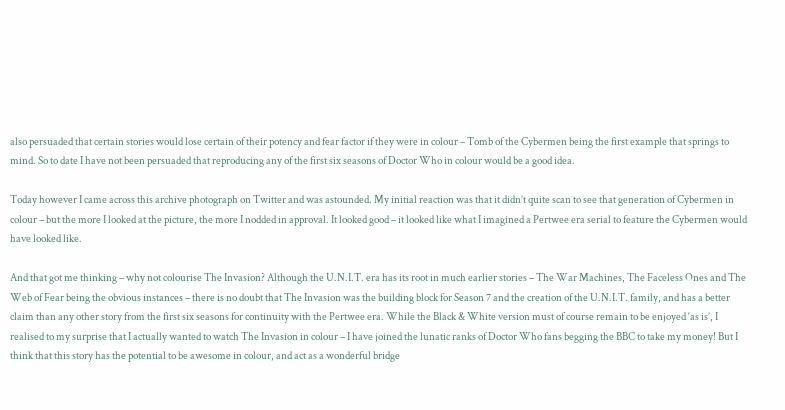also persuaded that certain stories would lose certain of their potency and fear factor if they were in colour – Tomb of the Cybermen being the first example that springs to mind. So to date I have not been persuaded that reproducing any of the first six seasons of Doctor Who in colour would be a good idea.

Today however I came across this archive photograph on Twitter and was astounded. My initial reaction was that it didn’t quite scan to see that generation of Cybermen in colour – but the more I looked at the picture, the more I nodded in approval. It looked good – it looked like what I imagined a Pertwee era serial to feature the Cybermen would have looked like.

And that got me thinking – why not colourise The Invasion? Although the U.N.I.T. era has its root in much earlier stories – The War Machines, The Faceless Ones and The Web of Fear being the obvious instances – there is no doubt that The Invasion was the building block for Season 7 and the creation of the U.N.I.T. family, and has a better claim than any other story from the first six seasons for continuity with the Pertwee era. While the Black & White version must of course remain to be enjoyed ‘as is’, I realised to my surprise that I actually wanted to watch The Invasion in colour – I have joined the lunatic ranks of Doctor Who fans begging the BBC to take my money! But I think that this story has the potential to be awesome in colour, and act as a wonderful bridge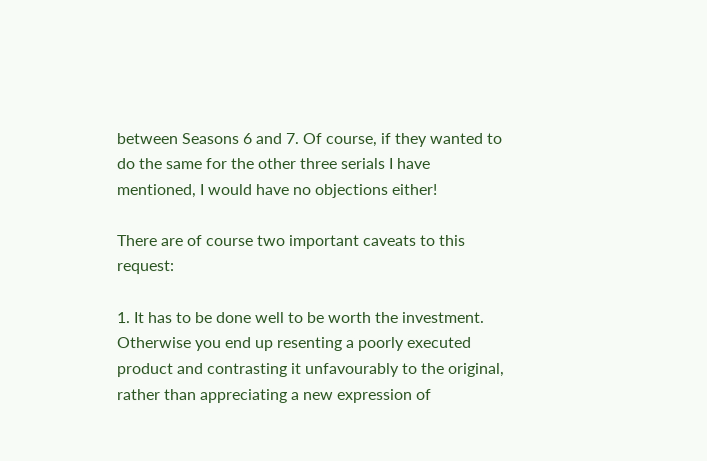between Seasons 6 and 7. Of course, if they wanted to do the same for the other three serials I have mentioned, I would have no objections either!

There are of course two important caveats to this request:

1. It has to be done well to be worth the investment. Otherwise you end up resenting a poorly executed product and contrasting it unfavourably to the original, rather than appreciating a new expression of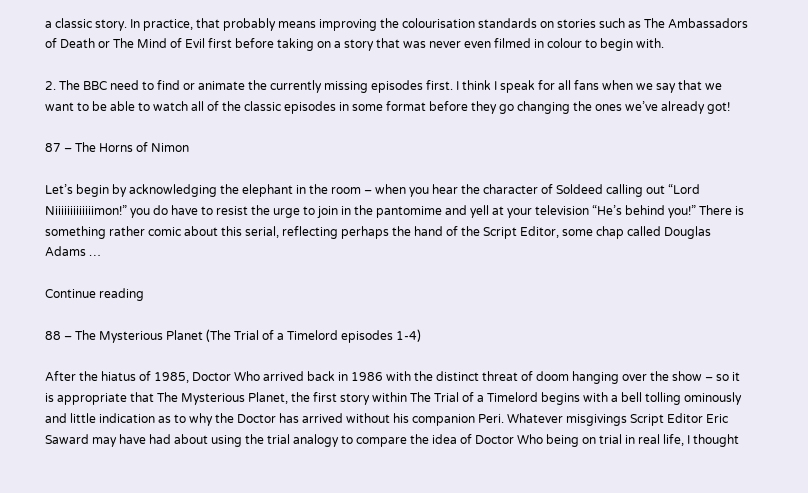a classic story. In practice, that probably means improving the colourisation standards on stories such as The Ambassadors of Death or The Mind of Evil first before taking on a story that was never even filmed in colour to begin with.

2. The BBC need to find or animate the currently missing episodes first. I think I speak for all fans when we say that we want to be able to watch all of the classic episodes in some format before they go changing the ones we’ve already got!

87 – The Horns of Nimon

Let’s begin by acknowledging the elephant in the room – when you hear the character of Soldeed calling out “Lord Niiiiiiiiiiiiimon!” you do have to resist the urge to join in the pantomime and yell at your television “He’s behind you!” There is something rather comic about this serial, reflecting perhaps the hand of the Script Editor, some chap called Douglas Adams …

Continue reading

88 – The Mysterious Planet (The Trial of a Timelord episodes 1-4)

After the hiatus of 1985, Doctor Who arrived back in 1986 with the distinct threat of doom hanging over the show – so it is appropriate that The Mysterious Planet, the first story within The Trial of a Timelord begins with a bell tolling ominously and little indication as to why the Doctor has arrived without his companion Peri. Whatever misgivings Script Editor Eric Saward may have had about using the trial analogy to compare the idea of Doctor Who being on trial in real life, I thought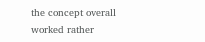the concept overall worked rather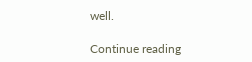well.

Continue reading